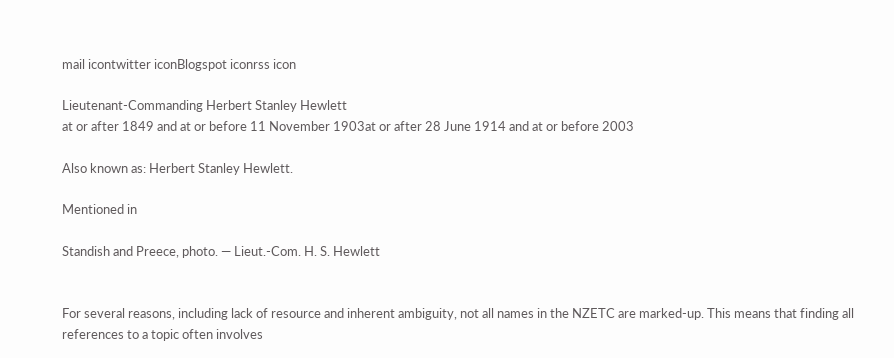mail icontwitter iconBlogspot iconrss icon

Lieutenant-Commanding Herbert Stanley Hewlett
at or after 1849 and at or before 11 November 1903at or after 28 June 1914 and at or before 2003

Also known as: Herbert Stanley Hewlett.

Mentioned in

Standish and Preece, photo. — Lieut.-Com. H. S. Hewlett


For several reasons, including lack of resource and inherent ambiguity, not all names in the NZETC are marked-up. This means that finding all references to a topic often involves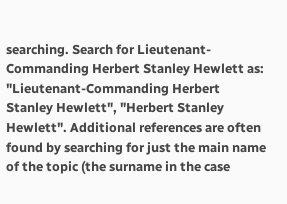searching. Search for Lieutenant-Commanding Herbert Stanley Hewlett as: "Lieutenant-Commanding Herbert Stanley Hewlett", "Herbert Stanley Hewlett". Additional references are often found by searching for just the main name of the topic (the surname in the case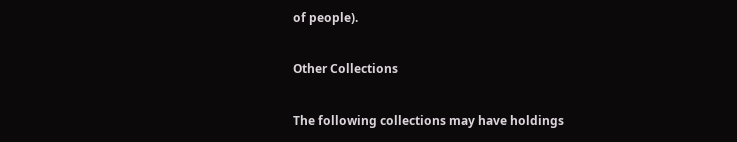of people).

Other Collections

The following collections may have holdings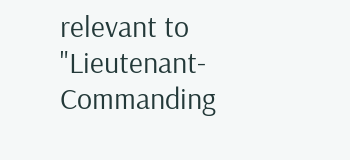relevant to "Lieutenant-Commanding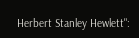Herbert Stanley Hewlett":